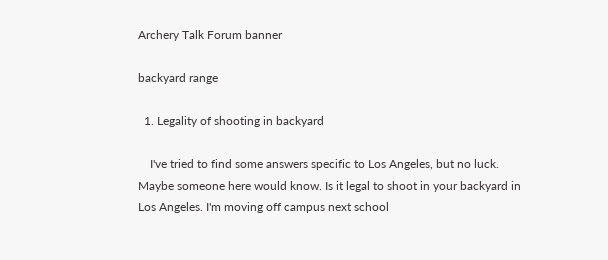Archery Talk Forum banner

backyard range

  1. Legality of shooting in backyard

    I've tried to find some answers specific to Los Angeles, but no luck. Maybe someone here would know. Is it legal to shoot in your backyard in Los Angeles. I'm moving off campus next school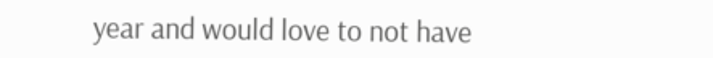year and would love to not have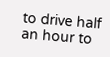to drive half an hour to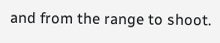and from the range to shoot.